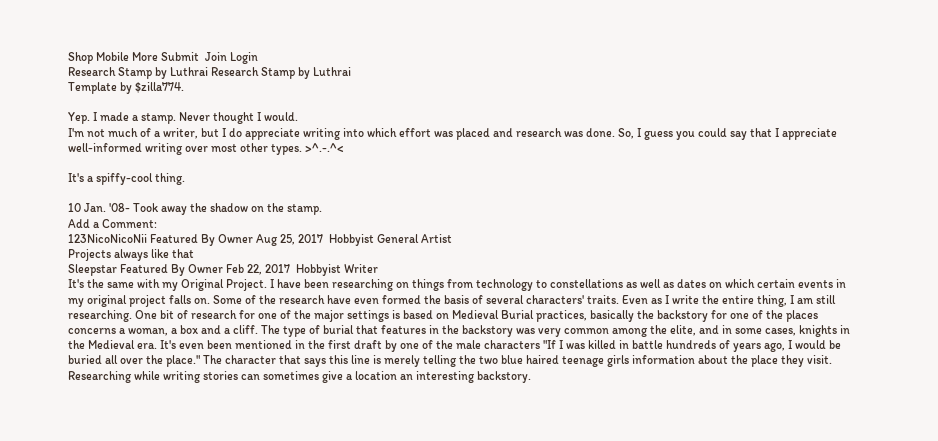Shop Mobile More Submit  Join Login
Research Stamp by Luthrai Research Stamp by Luthrai
Template by $zilla774.

Yep. I made a stamp. Never thought I would.
I'm not much of a writer, but I do appreciate writing into which effort was placed and research was done. So, I guess you could say that I appreciate well-informed writing over most other types. >^.-.^<

It's a spiffy-cool thing.

10 Jan. '08- Took away the shadow on the stamp.
Add a Comment:
123NicoNicoNii Featured By Owner Aug 25, 2017  Hobbyist General Artist
Projects always like that
Sleepstar Featured By Owner Feb 22, 2017  Hobbyist Writer
It's the same with my Original Project. I have been researching on things from technology to constellations as well as dates on which certain events in my original project falls on. Some of the research have even formed the basis of several characters' traits. Even as I write the entire thing, I am still researching. One bit of research for one of the major settings is based on Medieval Burial practices, basically the backstory for one of the places concerns a woman, a box and a cliff. The type of burial that features in the backstory was very common among the elite, and in some cases, knights in the Medieval era. It's even been mentioned in the first draft by one of the male characters "If I was killed in battle hundreds of years ago, I would be buried all over the place." The character that says this line is merely telling the two blue haired teenage girls information about the place they visit. Researching while writing stories can sometimes give a location an interesting backstory.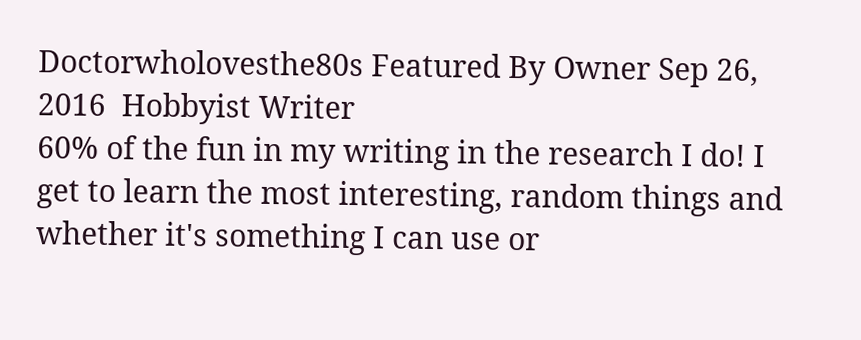Doctorwholovesthe80s Featured By Owner Sep 26, 2016  Hobbyist Writer
60% of the fun in my writing in the research I do! I get to learn the most interesting, random things and whether it's something I can use or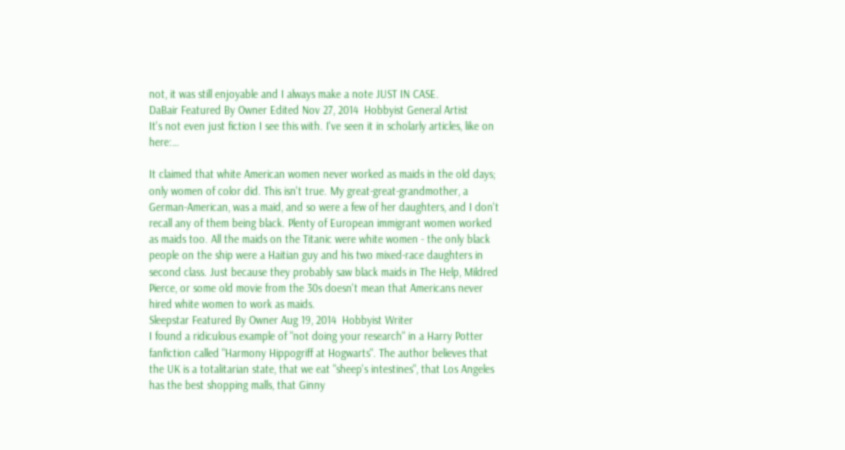not, it was still enjoyable and I always make a note JUST IN CASE.
DaBair Featured By Owner Edited Nov 27, 2014  Hobbyist General Artist
It's not even just fiction I see this with. I've seen it in scholarly articles, like on here:…

It claimed that white American women never worked as maids in the old days; only women of color did. This isn't true. My great-great-grandmother, a German-American, was a maid, and so were a few of her daughters, and I don't recall any of them being black. Plenty of European immigrant women worked as maids too. All the maids on the Titanic were white women - the only black people on the ship were a Haitian guy and his two mixed-race daughters in second class. Just because they probably saw black maids in The Help, Mildred Pierce, or some old movie from the 30s doesn't mean that Americans never hired white women to work as maids.
Sleepstar Featured By Owner Aug 19, 2014  Hobbyist Writer
I found a ridiculous example of "not doing your research" in a Harry Potter fanfiction called "Harmony Hippogriff at Hogwarts". The author believes that the UK is a totalitarian state, that we eat "sheep's intestines", that Los Angeles has the best shopping malls, that Ginny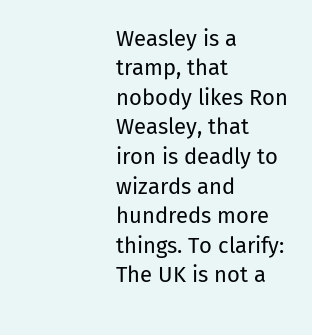Weasley is a tramp, that nobody likes Ron Weasley, that iron is deadly to wizards and hundreds more things. To clarify: The UK is not a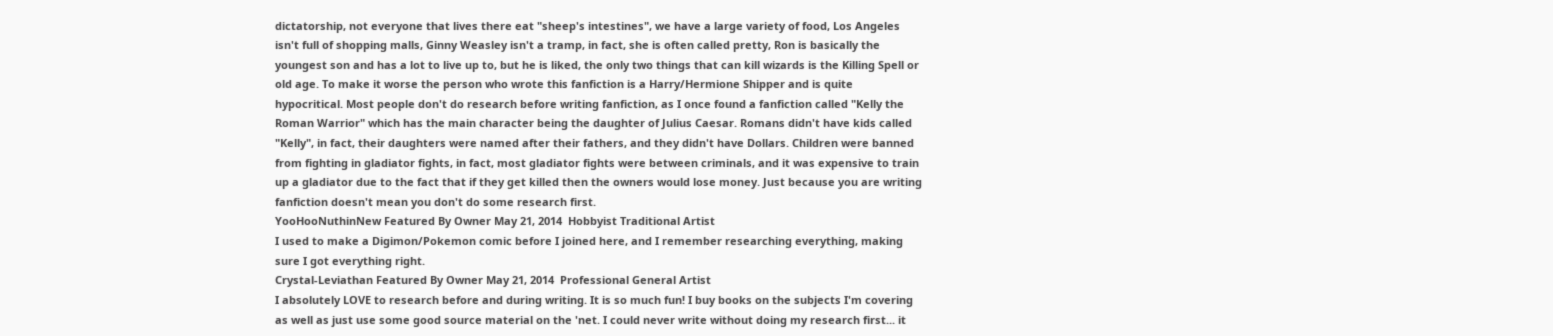dictatorship, not everyone that lives there eat "sheep's intestines", we have a large variety of food, Los Angeles isn't full of shopping malls, Ginny Weasley isn't a tramp, in fact, she is often called pretty, Ron is basically the youngest son and has a lot to live up to, but he is liked, the only two things that can kill wizards is the Killing Spell or old age. To make it worse the person who wrote this fanfiction is a Harry/Hermione Shipper and is quite hypocritical. Most people don't do research before writing fanfiction, as I once found a fanfiction called "Kelly the Roman Warrior" which has the main character being the daughter of Julius Caesar. Romans didn't have kids called "Kelly", in fact, their daughters were named after their fathers, and they didn't have Dollars. Children were banned from fighting in gladiator fights, in fact, most gladiator fights were between criminals, and it was expensive to train up a gladiator due to the fact that if they get killed then the owners would lose money. Just because you are writing fanfiction doesn't mean you don't do some research first.
YooHooNuthinNew Featured By Owner May 21, 2014  Hobbyist Traditional Artist
I used to make a Digimon/Pokemon comic before I joined here, and I remember researching everything, making sure I got everything right.
Crystal-Leviathan Featured By Owner May 21, 2014  Professional General Artist
I absolutely LOVE to research before and during writing. It is so much fun! I buy books on the subjects I'm covering as well as just use some good source material on the 'net. I could never write without doing my research first... it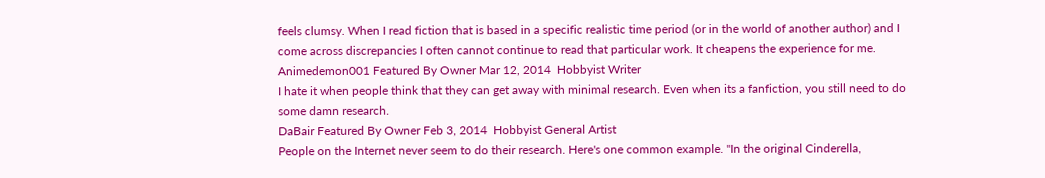feels clumsy. When I read fiction that is based in a specific realistic time period (or in the world of another author) and I come across discrepancies I often cannot continue to read that particular work. It cheapens the experience for me.
Animedemon001 Featured By Owner Mar 12, 2014  Hobbyist Writer
I hate it when people think that they can get away with minimal research. Even when its a fanfiction, you still need to do some damn research.
DaBair Featured By Owner Feb 3, 2014  Hobbyist General Artist
People on the Internet never seem to do their research. Here's one common example. "In the original Cinderella,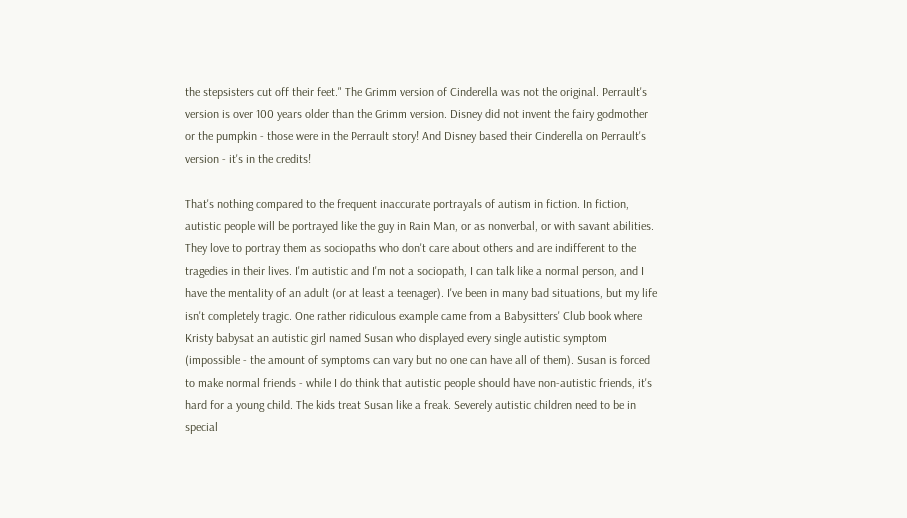the stepsisters cut off their feet." The Grimm version of Cinderella was not the original. Perrault's version is over 100 years older than the Grimm version. Disney did not invent the fairy godmother or the pumpkin - those were in the Perrault story! And Disney based their Cinderella on Perrault's version - it's in the credits!

That's nothing compared to the frequent inaccurate portrayals of autism in fiction. In fiction, autistic people will be portrayed like the guy in Rain Man, or as nonverbal, or with savant abilities. They love to portray them as sociopaths who don't care about others and are indifferent to the tragedies in their lives. I'm autistic and I'm not a sociopath, I can talk like a normal person, and I have the mentality of an adult (or at least a teenager). I've been in many bad situations, but my life isn't completely tragic. One rather ridiculous example came from a Babysitters' Club book where Kristy babysat an autistic girl named Susan who displayed every single autistic symptom (impossible - the amount of symptoms can vary but no one can have all of them). Susan is forced to make normal friends - while I do think that autistic people should have non-autistic friends, it's hard for a young child. The kids treat Susan like a freak. Severely autistic children need to be in special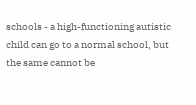schools - a high-functioning autistic child can go to a normal school, but the same cannot be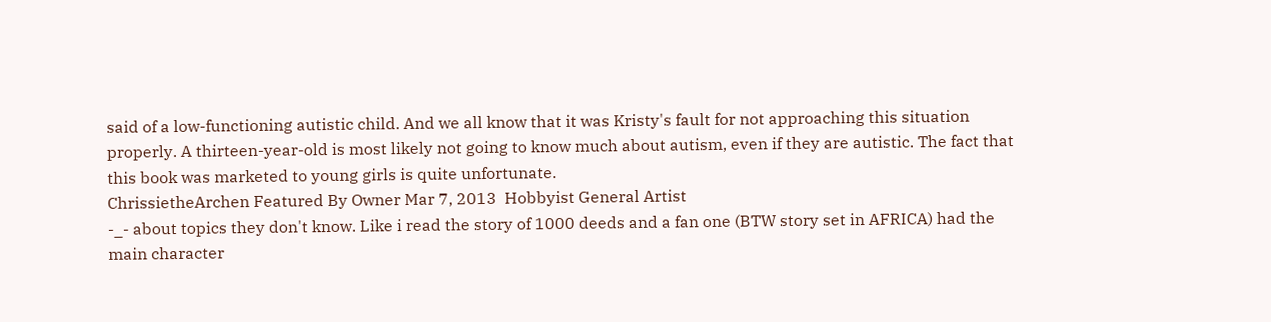said of a low-functioning autistic child. And we all know that it was Kristy's fault for not approaching this situation properly. A thirteen-year-old is most likely not going to know much about autism, even if they are autistic. The fact that this book was marketed to young girls is quite unfortunate.
ChrissietheArchen Featured By Owner Mar 7, 2013  Hobbyist General Artist
-_- about topics they don't know. Like i read the story of 1000 deeds and a fan one (BTW story set in AFRICA) had the main character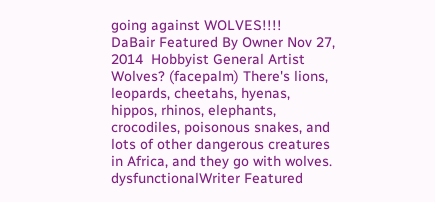going against WOLVES!!!!
DaBair Featured By Owner Nov 27, 2014  Hobbyist General Artist
Wolves? (facepalm) There's lions, leopards, cheetahs, hyenas, hippos, rhinos, elephants, crocodiles, poisonous snakes, and lots of other dangerous creatures in Africa, and they go with wolves.
dysfunctionalWriter Featured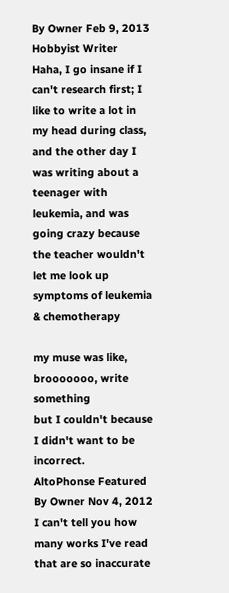By Owner Feb 9, 2013  Hobbyist Writer
Haha, I go insane if I can't research first; I like to write a lot in my head during class, and the other day I was writing about a teenager with leukemia, and was going crazy because the teacher wouldn't let me look up symptoms of leukemia & chemotherapy

my muse was like, brooooooo, write something
but I couldn't because I didn't want to be incorrect.
AltoPhonse Featured By Owner Nov 4, 2012
I can't tell you how many works I've read that are so inaccurate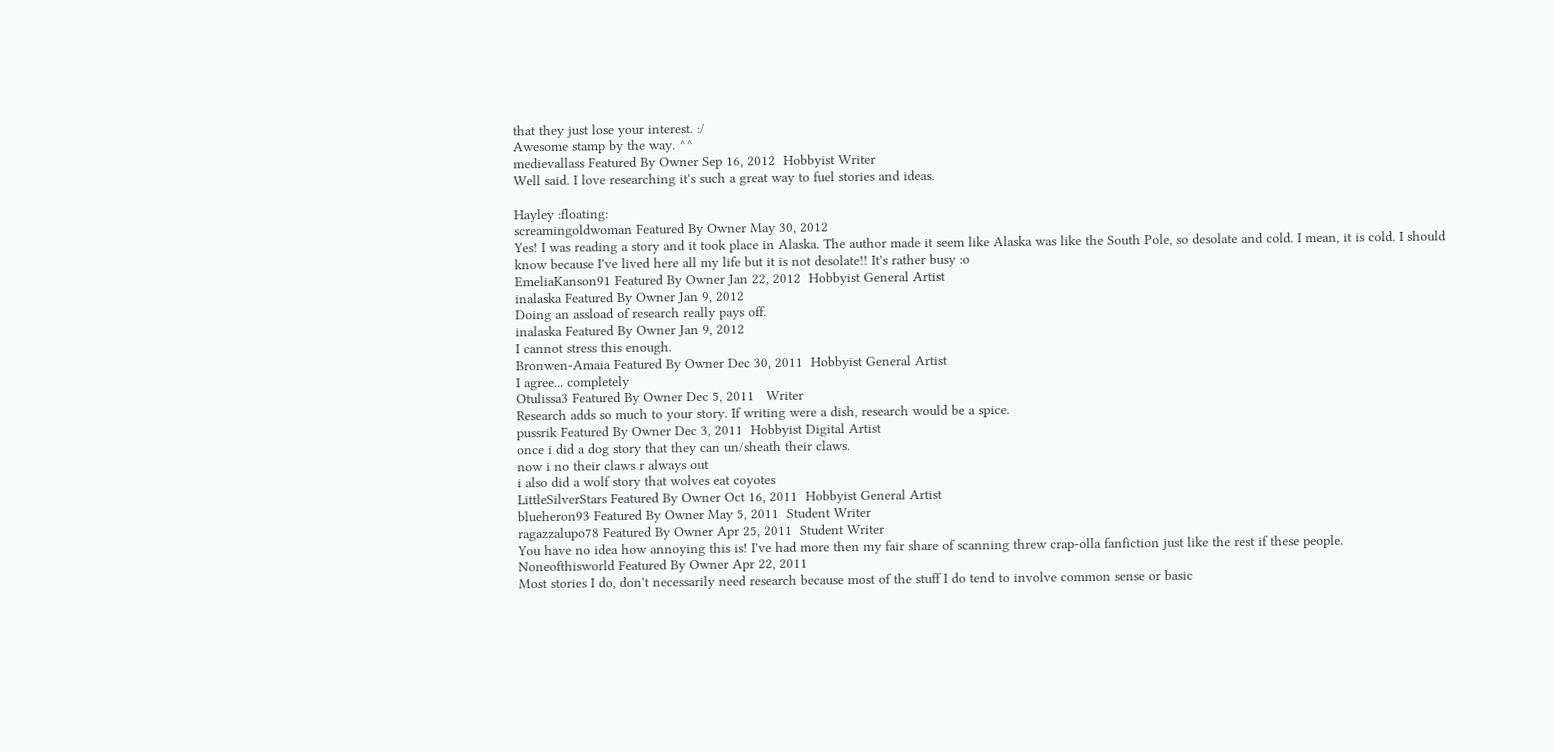that they just lose your interest. :/
Awesome stamp by the way. ^^
medievallass Featured By Owner Sep 16, 2012  Hobbyist Writer
Well said. I love researching it's such a great way to fuel stories and ideas.

Hayley :floating:
screamingoldwoman Featured By Owner May 30, 2012
Yes! I was reading a story and it took place in Alaska. The author made it seem like Alaska was like the South Pole, so desolate and cold. I mean, it is cold. I should know because I've lived here all my life but it is not desolate!! It's rather busy :o
EmeliaKanson91 Featured By Owner Jan 22, 2012  Hobbyist General Artist
inalaska Featured By Owner Jan 9, 2012
Doing an assload of research really pays off.
inalaska Featured By Owner Jan 9, 2012
I cannot stress this enough.
Bronwen-Amaia Featured By Owner Dec 30, 2011  Hobbyist General Artist
I agree... completely
Otulissa3 Featured By Owner Dec 5, 2011   Writer
Research adds so much to your story. If writing were a dish, research would be a spice.
pussrik Featured By Owner Dec 3, 2011  Hobbyist Digital Artist
once i did a dog story that they can un/sheath their claws.
now i no their claws r always out
i also did a wolf story that wolves eat coyotes
LittleSilverStars Featured By Owner Oct 16, 2011  Hobbyist General Artist
blueheron93 Featured By Owner May 5, 2011  Student Writer
ragazzalupo78 Featured By Owner Apr 25, 2011  Student Writer
You have no idea how annoying this is! I've had more then my fair share of scanning threw crap-olla fanfiction just like the rest if these people.
Noneofthisworld Featured By Owner Apr 22, 2011
Most stories I do, don't necessarily need research because most of the stuff I do tend to involve common sense or basic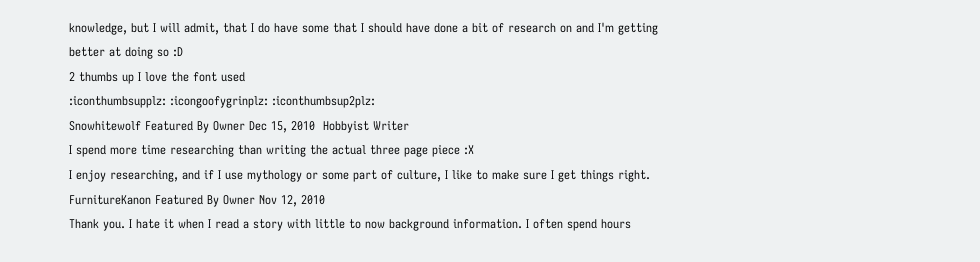knowledge, but I will admit, that I do have some that I should have done a bit of research on and I'm getting better at doing so :D
2 thumbs up I love the font used
:iconthumbsupplz: :icongoofygrinplz: :iconthumbsup2plz:
Snowhitewolf Featured By Owner Dec 15, 2010  Hobbyist Writer
I spend more time researching than writing the actual three page piece :X
I enjoy researching, and if I use mythology or some part of culture, I like to make sure I get things right.
FurnitureKanon Featured By Owner Nov 12, 2010
Thank you. I hate it when I read a story with little to now background information. I often spend hours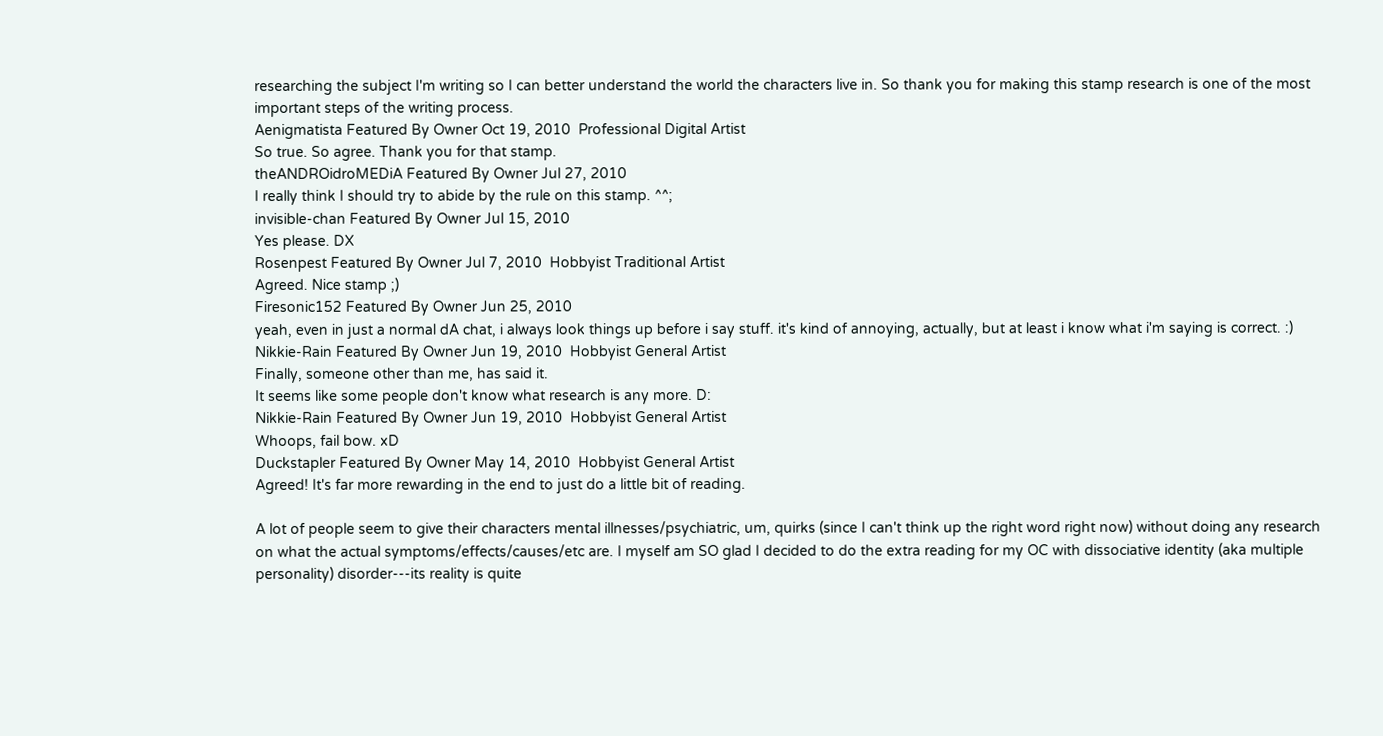researching the subject I'm writing so I can better understand the world the characters live in. So thank you for making this stamp research is one of the most important steps of the writing process.
Aenigmatista Featured By Owner Oct 19, 2010  Professional Digital Artist
So true. So agree. Thank you for that stamp.
theANDROidroMEDiA Featured By Owner Jul 27, 2010
I really think I should try to abide by the rule on this stamp. ^^;
invisible-chan Featured By Owner Jul 15, 2010
Yes please. DX
Rosenpest Featured By Owner Jul 7, 2010  Hobbyist Traditional Artist
Agreed. Nice stamp ;)
Firesonic152 Featured By Owner Jun 25, 2010
yeah, even in just a normal dA chat, i always look things up before i say stuff. it's kind of annoying, actually, but at least i know what i'm saying is correct. :)
Nikkie-Rain Featured By Owner Jun 19, 2010  Hobbyist General Artist
Finally, someone other than me, has said it.
It seems like some people don't know what research is any more. D:
Nikkie-Rain Featured By Owner Jun 19, 2010  Hobbyist General Artist
Whoops, fail bow. xD
Duckstapler Featured By Owner May 14, 2010  Hobbyist General Artist
Agreed! It's far more rewarding in the end to just do a little bit of reading.

A lot of people seem to give their characters mental illnesses/psychiatric, um, quirks (since I can't think up the right word right now) without doing any research on what the actual symptoms/effects/causes/etc are. I myself am SO glad I decided to do the extra reading for my OC with dissociative identity (aka multiple personality) disorder---its reality is quite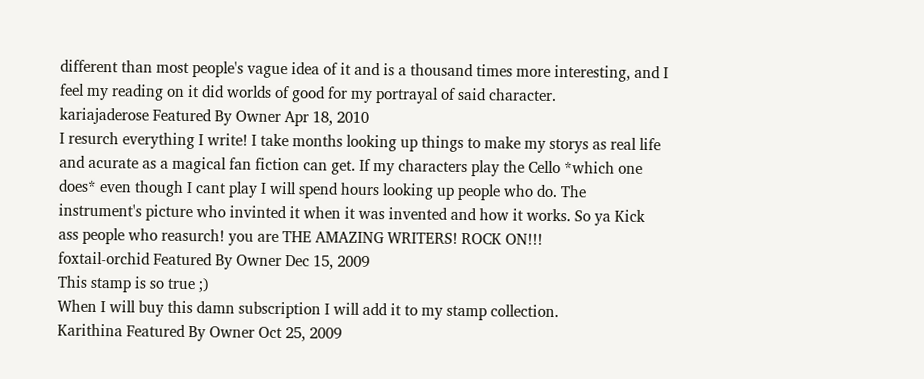different than most people's vague idea of it and is a thousand times more interesting, and I feel my reading on it did worlds of good for my portrayal of said character.
kariajaderose Featured By Owner Apr 18, 2010
I resurch everything I write! I take months looking up things to make my storys as real life and acurate as a magical fan fiction can get. If my characters play the Cello *which one does* even though I cant play I will spend hours looking up people who do. The instrument's picture who invinted it when it was invented and how it works. So ya Kick ass people who reasurch! you are THE AMAZING WRITERS! ROCK ON!!!
foxtail-orchid Featured By Owner Dec 15, 2009
This stamp is so true ;)
When I will buy this damn subscription I will add it to my stamp collection.
Karithina Featured By Owner Oct 25, 2009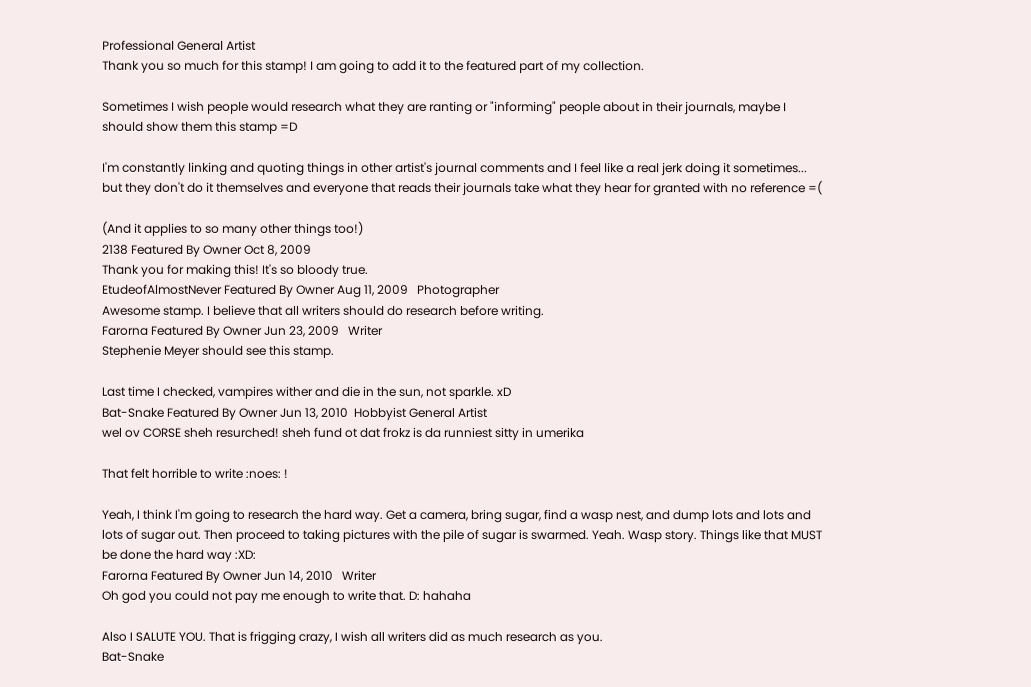Professional General Artist
Thank you so much for this stamp! I am going to add it to the featured part of my collection.

Sometimes I wish people would research what they are ranting or "informing" people about in their journals, maybe I should show them this stamp =D

I'm constantly linking and quoting things in other artist's journal comments and I feel like a real jerk doing it sometimes... but they don't do it themselves and everyone that reads their journals take what they hear for granted with no reference =(

(And it applies to so many other things too!)
2138 Featured By Owner Oct 8, 2009
Thank you for making this! It's so bloody true.
EtudeofAlmostNever Featured By Owner Aug 11, 2009   Photographer
Awesome stamp. I believe that all writers should do research before writing.
Farorna Featured By Owner Jun 23, 2009   Writer
Stephenie Meyer should see this stamp.

Last time I checked, vampires wither and die in the sun, not sparkle. xD
Bat-Snake Featured By Owner Jun 13, 2010  Hobbyist General Artist
wel ov CORSE sheh resurched! sheh fund ot dat frokz is da runniest sitty in umerika

That felt horrible to write :noes: !

Yeah, I think I'm going to research the hard way. Get a camera, bring sugar, find a wasp nest, and dump lots and lots and lots of sugar out. Then proceed to taking pictures with the pile of sugar is swarmed. Yeah. Wasp story. Things like that MUST be done the hard way :XD:
Farorna Featured By Owner Jun 14, 2010   Writer
Oh god you could not pay me enough to write that. D: hahaha

Also I SALUTE YOU. That is frigging crazy, I wish all writers did as much research as you.
Bat-Snake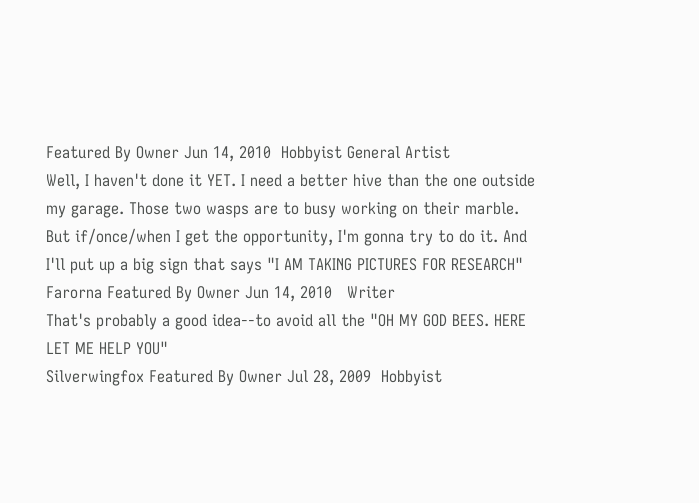Featured By Owner Jun 14, 2010  Hobbyist General Artist
Well, I haven't done it YET. I need a better hive than the one outside my garage. Those two wasps are to busy working on their marble. But if/once/when I get the opportunity, I'm gonna try to do it. And I'll put up a big sign that says "I AM TAKING PICTURES FOR RESEARCH"
Farorna Featured By Owner Jun 14, 2010   Writer
That's probably a good idea--to avoid all the "OH MY GOD BEES. HERE LET ME HELP YOU"
Silverwingfox Featured By Owner Jul 28, 2009  Hobbyist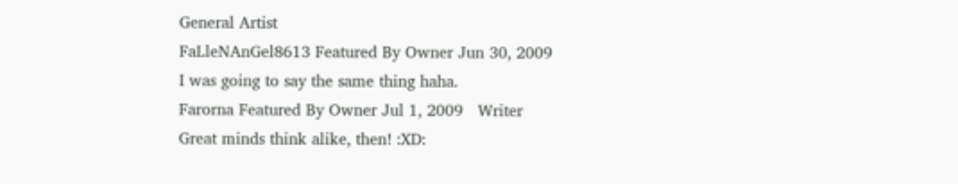General Artist
FaLleNAnGel8613 Featured By Owner Jun 30, 2009
I was going to say the same thing haha.
Farorna Featured By Owner Jul 1, 2009   Writer
Great minds think alike, then! :XD: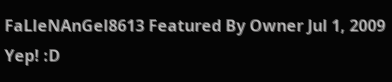FaLleNAnGel8613 Featured By Owner Jul 1, 2009
Yep! :D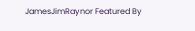JamesJimRaynor Featured By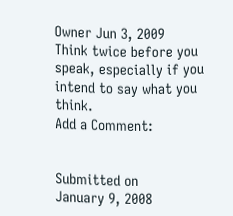Owner Jun 3, 2009
Think twice before you speak, especially if you intend to say what you think.
Add a Comment:


Submitted on
January 9, 2008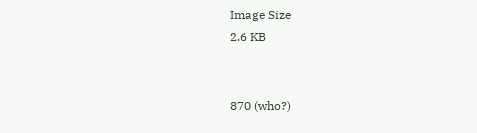Image Size
2.6 KB


870 (who?)